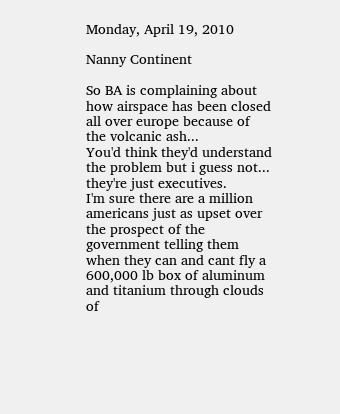Monday, April 19, 2010

Nanny Continent

So BA is complaining about how airspace has been closed all over europe because of the volcanic ash...
You'd think they'd understand the problem but i guess not... they're just executives.
I'm sure there are a million americans just as upset over the prospect of the government telling them when they can and cant fly a 600,000 lb box of aluminum and titanium through clouds of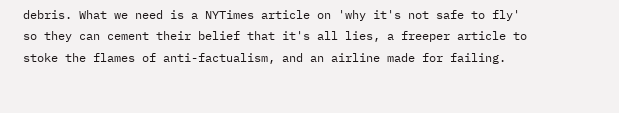debris. What we need is a NYTimes article on 'why it's not safe to fly' so they can cement their belief that it's all lies, a freeper article to stoke the flames of anti-factualism, and an airline made for failing.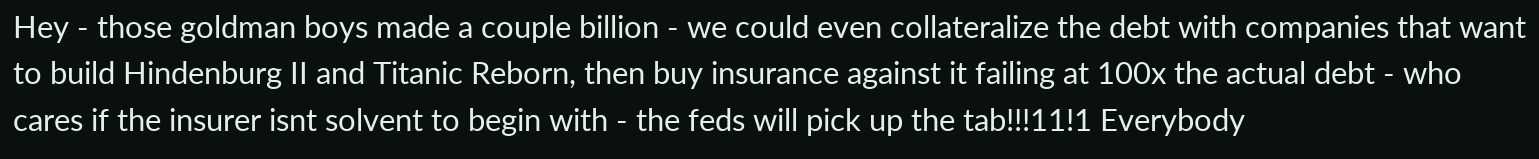Hey - those goldman boys made a couple billion - we could even collateralize the debt with companies that want to build Hindenburg II and Titanic Reborn, then buy insurance against it failing at 100x the actual debt - who cares if the insurer isnt solvent to begin with - the feds will pick up the tab!!!11!1 Everybody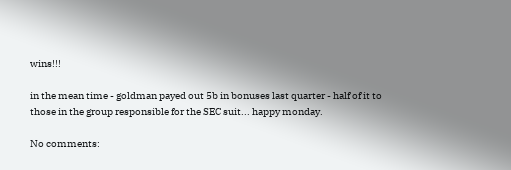wins!!!

in the mean time - goldman payed out 5b in bonuses last quarter - half of it to those in the group responsible for the SEC suit... happy monday.

No comments: